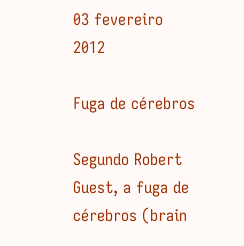03 fevereiro 2012

Fuga de cérebros

Segundo Robert Guest, a fuga de cérebros (brain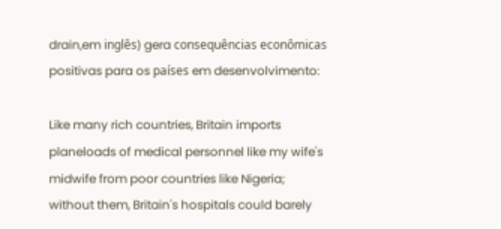drain,em inglês) gera consequências econômicas positivas para os países em desenvolvimento:

Like many rich countries, Britain imports planeloads of medical personnel like my wife's midwife from poor countries like Nigeria; without them, Britain's hospitals could barely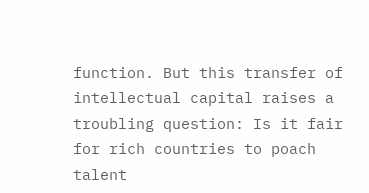function. But this transfer of intellectual capital raises a troubling question: Is it fair for rich countries to poach talent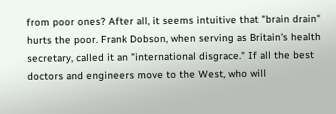from poor ones? After all, it seems intuitive that "brain drain" hurts the poor. Frank Dobson, when serving as Britain's health secretary, called it an "international disgrace." If all the best doctors and engineers move to the West, who will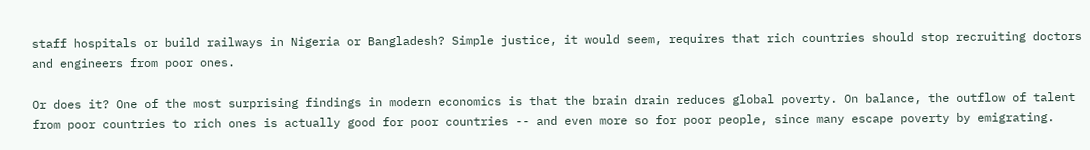staff hospitals or build railways in Nigeria or Bangladesh? Simple justice, it would seem, requires that rich countries should stop recruiting doctors and engineers from poor ones.

Or does it? One of the most surprising findings in modern economics is that the brain drain reduces global poverty. On balance, the outflow of talent from poor countries to rich ones is actually good for poor countries -- and even more so for poor people, since many escape poverty by emigrating.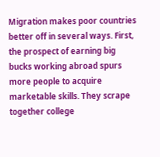Migration makes poor countries better off in several ways. First, the prospect of earning big bucks working abroad spurs more people to acquire marketable skills. They scrape together college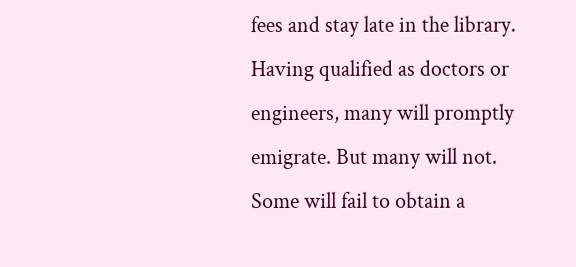fees and stay late in the library. Having qualified as doctors or engineers, many will promptly emigrate. But many will not. Some will fail to obtain a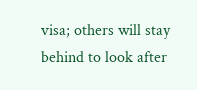visa; others will stay behind to look after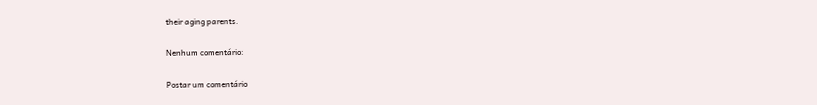their aging parents.

Nenhum comentário:

Postar um comentário